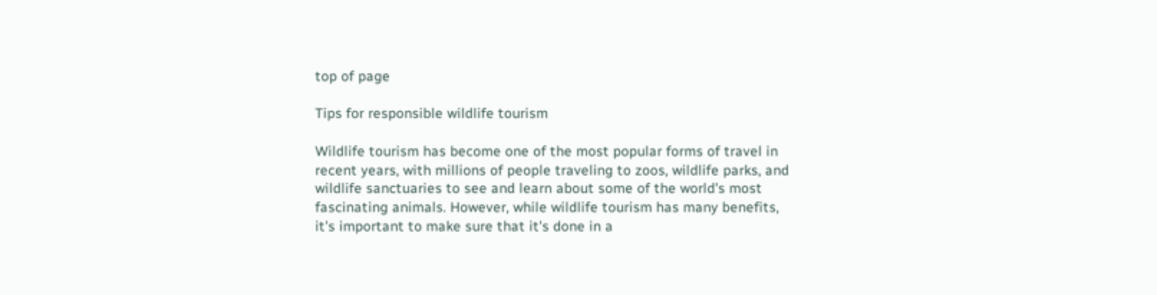top of page

Tips for responsible wildlife tourism

Wildlife tourism has become one of the most popular forms of travel in recent years, with millions of people traveling to zoos, wildlife parks, and wildlife sanctuaries to see and learn about some of the world's most fascinating animals. However, while wildlife tourism has many benefits, it's important to make sure that it's done in a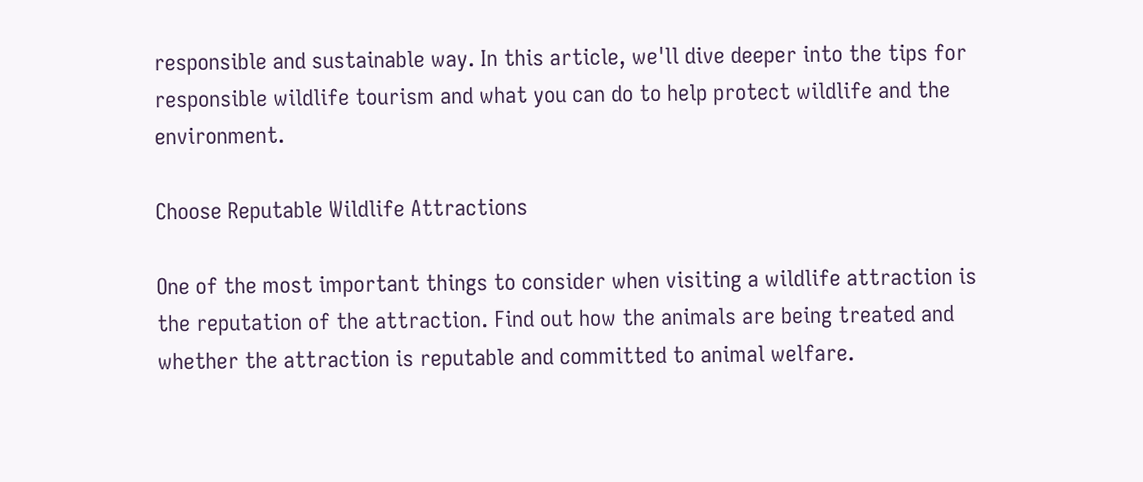responsible and sustainable way. In this article, we'll dive deeper into the tips for responsible wildlife tourism and what you can do to help protect wildlife and the environment.

Choose Reputable Wildlife Attractions

One of the most important things to consider when visiting a wildlife attraction is the reputation of the attraction. Find out how the animals are being treated and whether the attraction is reputable and committed to animal welfare.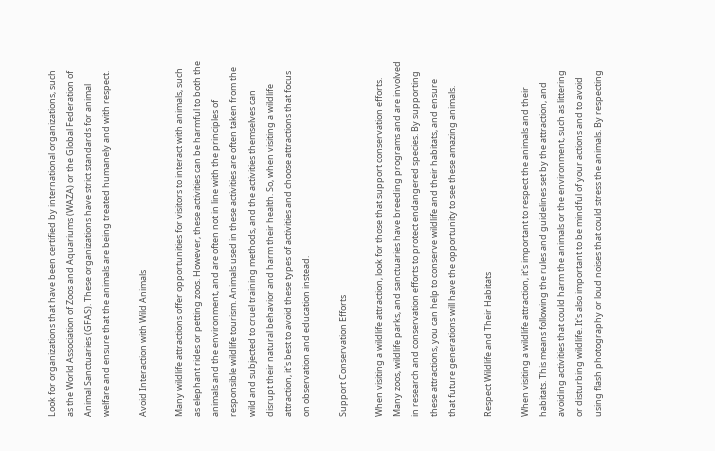Look for organizations that have been certified by international organizations, such as the World Association of Zoos and Aquariums (WAZA) or the Global Federation of Animal Sanctuaries (GFAS). These organizations have strict standards for animal welfare and ensure that the animals are being treated humanely and with respect.

Avoid Interaction with Wild Animals

Many wildlife attractions offer opportunities for visitors to interact with animals, such as elephant rides or petting zoos. However, these activities can be harmful to both the animals and the environment, and are often not in line with the principles of responsible wildlife tourism. Animals used in these activities are often taken from the wild and subjected to cruel training methods, and the activities themselves can disrupt their natural behavior and harm their health. So, when visiting a wildlife attraction, it's best to avoid these types of activities and choose attractions that focus on observation and education instead.

Support Conservation Efforts

When visiting a wildlife attraction, look for those that support conservation efforts. Many zoos, wildlife parks, and sanctuaries have breeding programs and are involved in research and conservation efforts to protect endangered species. By supporting these attractions, you can help to conserve wildlife and their habitats, and ensure that future generations will have the opportunity to see these amazing animals.

Respect Wildlife and Their Habitats

When visiting a wildlife attraction, it's important to respect the animals and their habitats. This means following the rules and guidelines set by the attraction, and avoiding activities that could harm the animals or the environment, such as littering or disturbing wildlife. It's also important to be mindful of your actions and to avoid using flash photography or loud noises that could stress the animals. By respecting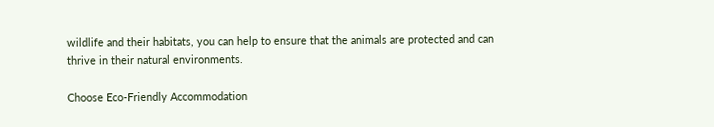wildlife and their habitats, you can help to ensure that the animals are protected and can thrive in their natural environments.

Choose Eco-Friendly Accommodation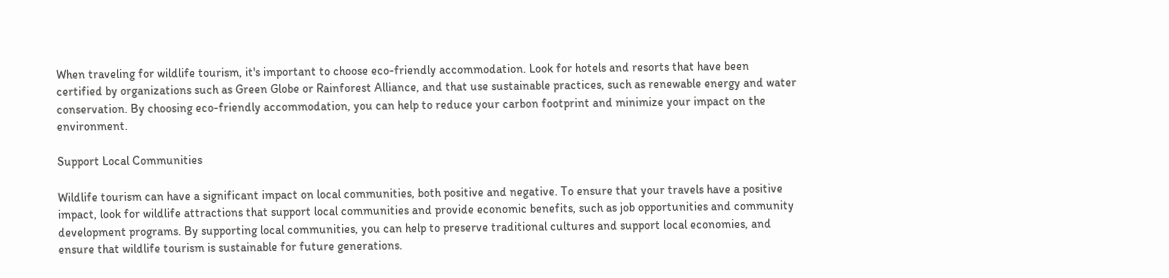When traveling for wildlife tourism, it's important to choose eco-friendly accommodation. Look for hotels and resorts that have been certified by organizations such as Green Globe or Rainforest Alliance, and that use sustainable practices, such as renewable energy and water conservation. By choosing eco-friendly accommodation, you can help to reduce your carbon footprint and minimize your impact on the environment.

Support Local Communities

Wildlife tourism can have a significant impact on local communities, both positive and negative. To ensure that your travels have a positive impact, look for wildlife attractions that support local communities and provide economic benefits, such as job opportunities and community development programs. By supporting local communities, you can help to preserve traditional cultures and support local economies, and ensure that wildlife tourism is sustainable for future generations.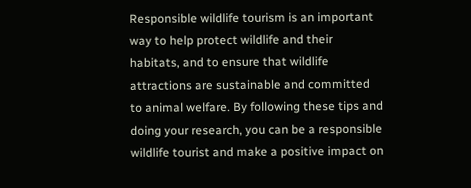Responsible wildlife tourism is an important way to help protect wildlife and their habitats, and to ensure that wildlife attractions are sustainable and committed to animal welfare. By following these tips and doing your research, you can be a responsible wildlife tourist and make a positive impact on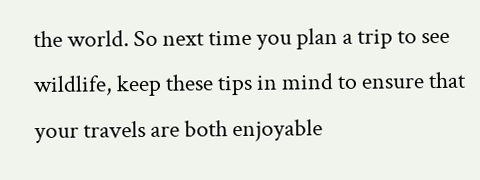the world. So next time you plan a trip to see wildlife, keep these tips in mind to ensure that your travels are both enjoyable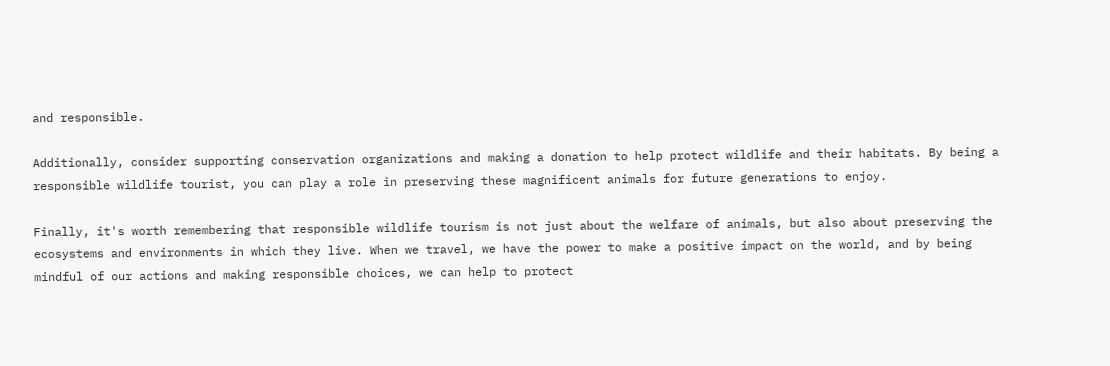and responsible.

Additionally, consider supporting conservation organizations and making a donation to help protect wildlife and their habitats. By being a responsible wildlife tourist, you can play a role in preserving these magnificent animals for future generations to enjoy.

Finally, it's worth remembering that responsible wildlife tourism is not just about the welfare of animals, but also about preserving the ecosystems and environments in which they live. When we travel, we have the power to make a positive impact on the world, and by being mindful of our actions and making responsible choices, we can help to protect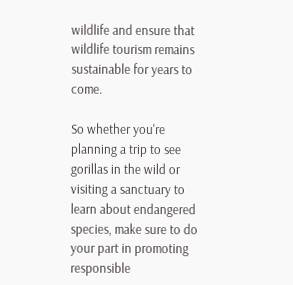wildlife and ensure that wildlife tourism remains sustainable for years to come.

So whether you're planning a trip to see gorillas in the wild or visiting a sanctuary to learn about endangered species, make sure to do your part in promoting responsible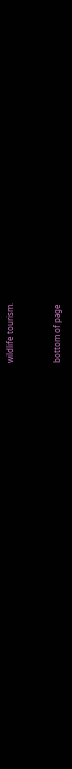wildlife tourism.


bottom of page